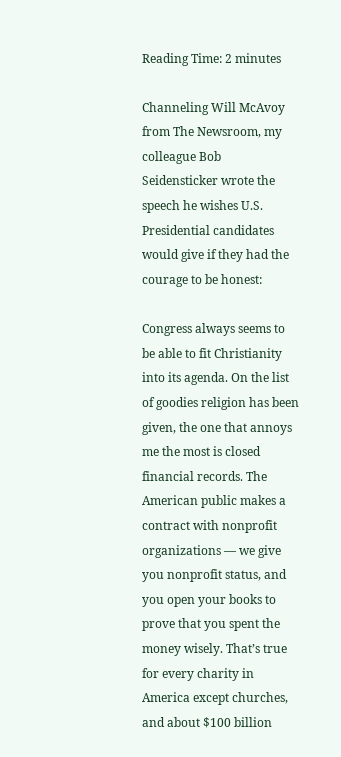Reading Time: 2 minutes

Channeling Will McAvoy from The Newsroom, my colleague Bob Seidensticker wrote the speech he wishes U.S. Presidential candidates would give if they had the courage to be honest:

Congress always seems to be able to fit Christianity into its agenda. On the list of goodies religion has been given, the one that annoys me the most is closed financial records. The American public makes a contract with nonprofit organizations — we give you nonprofit status, and you open your books to prove that you spent the money wisely. That’s true for every charity in America except churches, and about $100 billion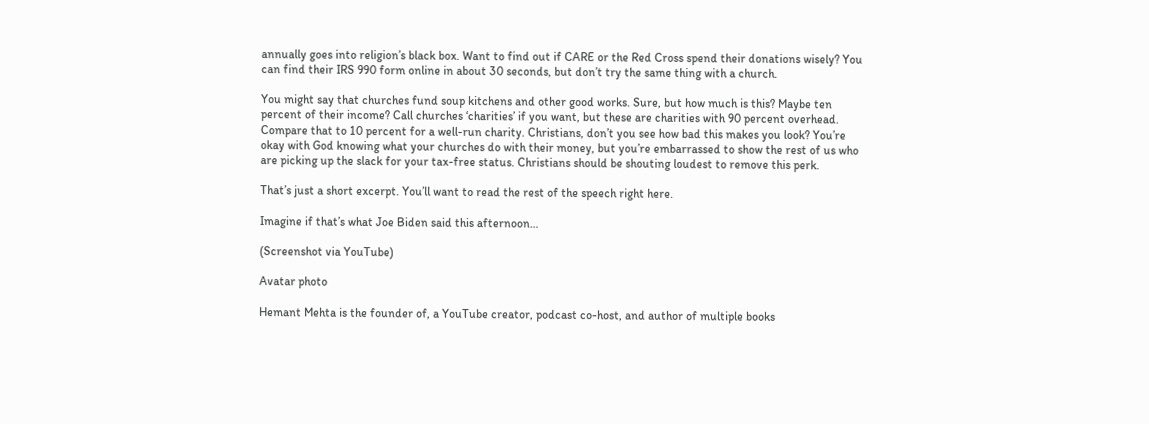annually goes into religion’s black box. Want to find out if CARE or the Red Cross spend their donations wisely? You can find their IRS 990 form online in about 30 seconds, but don’t try the same thing with a church.

You might say that churches fund soup kitchens and other good works. Sure, but how much is this? Maybe ten percent of their income? Call churches ‘charities’ if you want, but these are charities with 90 percent overhead. Compare that to 10 percent for a well-run charity. Christians, don’t you see how bad this makes you look? You’re okay with God knowing what your churches do with their money, but you’re embarrassed to show the rest of us who are picking up the slack for your tax-free status. Christians should be shouting loudest to remove this perk.

That’s just a short excerpt. You’ll want to read the rest of the speech right here.

Imagine if that’s what Joe Biden said this afternoon…

(Screenshot via YouTube)

Avatar photo

Hemant Mehta is the founder of, a YouTube creator, podcast co-host, and author of multiple books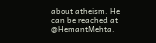about atheism. He can be reached at @HemantMehta.